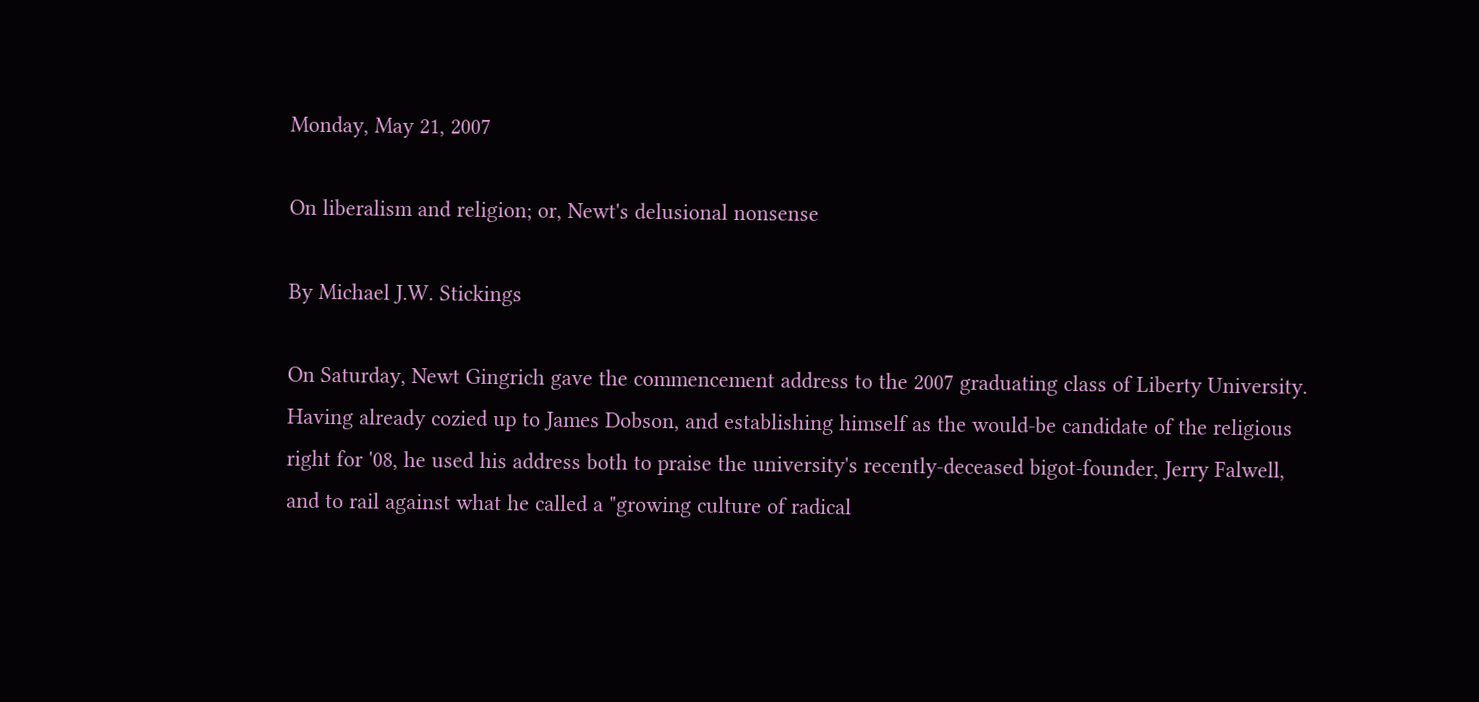Monday, May 21, 2007

On liberalism and religion; or, Newt's delusional nonsense

By Michael J.W. Stickings

On Saturday, Newt Gingrich gave the commencement address to the 2007 graduating class of Liberty University. Having already cozied up to James Dobson, and establishing himself as the would-be candidate of the religious right for '08, he used his address both to praise the university's recently-deceased bigot-founder, Jerry Falwell, and to rail against what he called a "growing culture of radical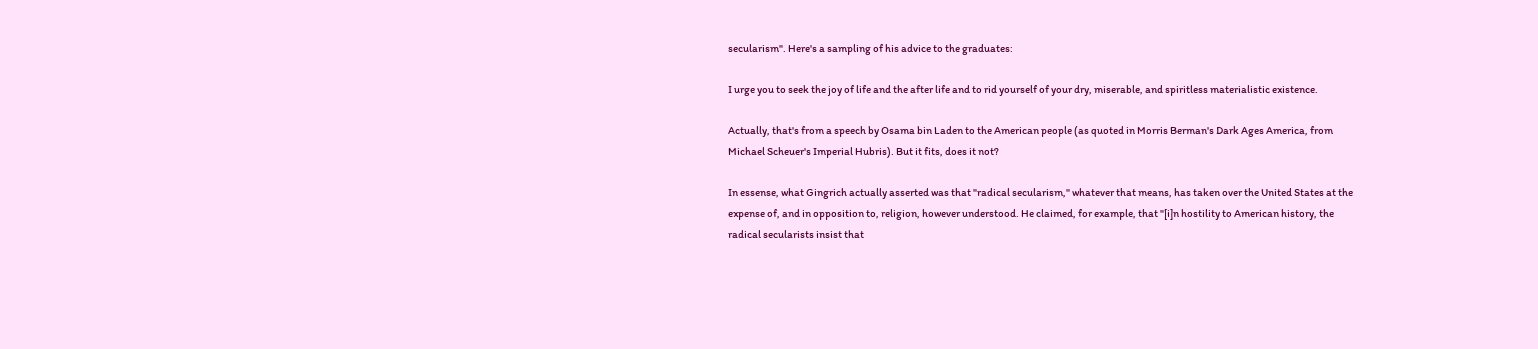secularism". Here's a sampling of his advice to the graduates:

I urge you to seek the joy of life and the after life and to rid yourself of your dry, miserable, and spiritless materialistic existence.

Actually, that's from a speech by Osama bin Laden to the American people (as quoted in Morris Berman's Dark Ages America, from Michael Scheuer's Imperial Hubris). But it fits, does it not?

In essense, what Gingrich actually asserted was that "radical secularism," whatever that means, has taken over the United States at the expense of, and in opposition to, religion, however understood. He claimed, for example, that "[i]n hostility to American history, the radical secularists insist that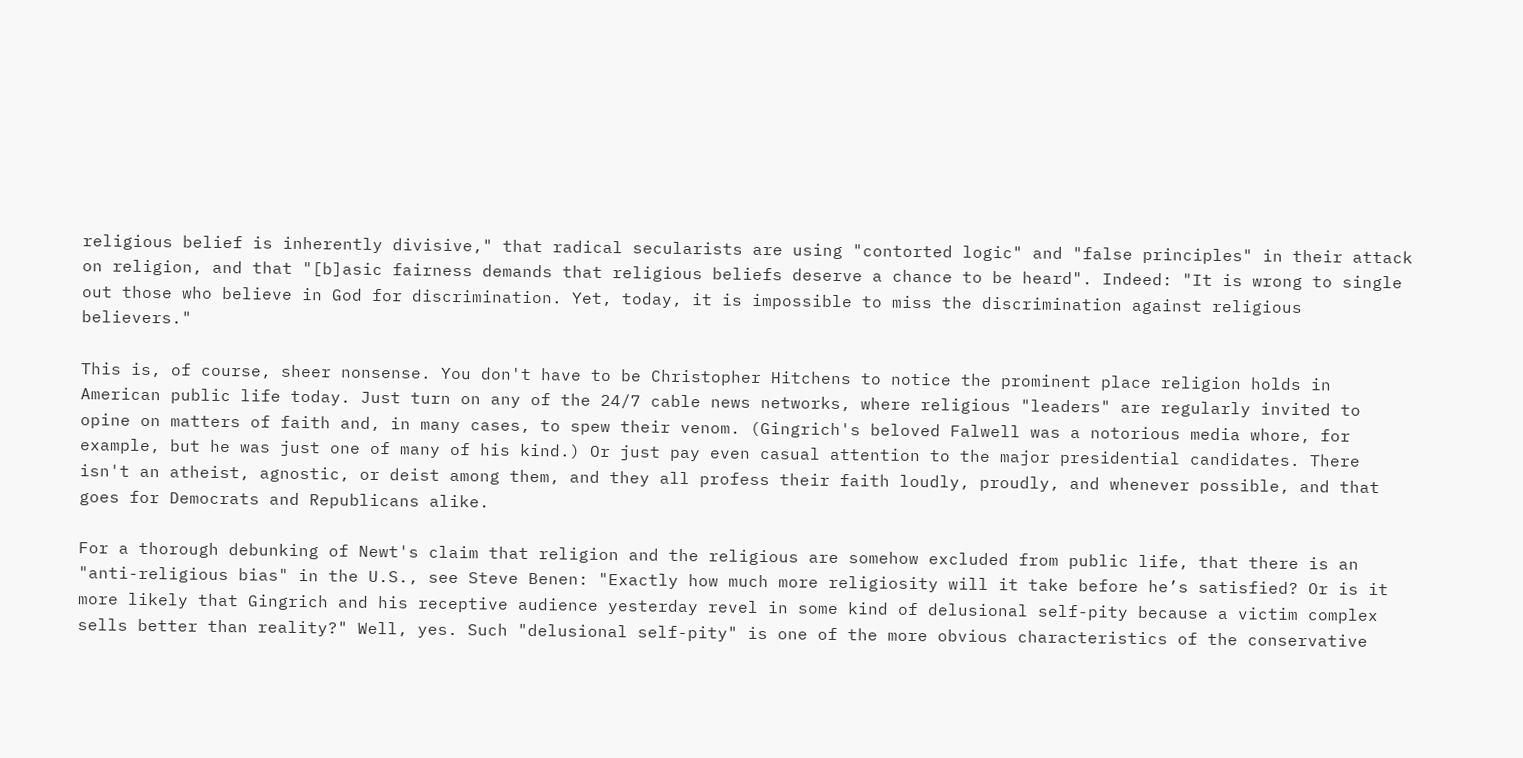religious belief is inherently divisive," that radical secularists are using "contorted logic" and "false principles" in their attack on religion, and that "[b]asic fairness demands that religious beliefs deserve a chance to be heard". Indeed: "It is wrong to single out those who believe in God for discrimination. Yet, today, it is impossible to miss the discrimination against religious believers."

This is, of course, sheer nonsense. You don't have to be Christopher Hitchens to notice the prominent place religion holds in American public life today. Just turn on any of the 24/7 cable news networks, where religious "leaders" are regularly invited to opine on matters of faith and, in many cases, to spew their venom. (Gingrich's beloved Falwell was a notorious media whore, for example, but he was just one of many of his kind.) Or just pay even casual attention to the major presidential candidates. There isn't an atheist, agnostic, or deist among them, and they all profess their faith loudly, proudly, and whenever possible, and that goes for Democrats and Republicans alike.

For a thorough debunking of Newt's claim that religion and the religious are somehow excluded from public life, that there is an "anti-religious bias" in the U.S., see Steve Benen: "Exactly how much more religiosity will it take before he’s satisfied? Or is it more likely that Gingrich and his receptive audience yesterday revel in some kind of delusional self-pity because a victim complex sells better than reality?" Well, yes. Such "delusional self-pity" is one of the more obvious characteristics of the conservative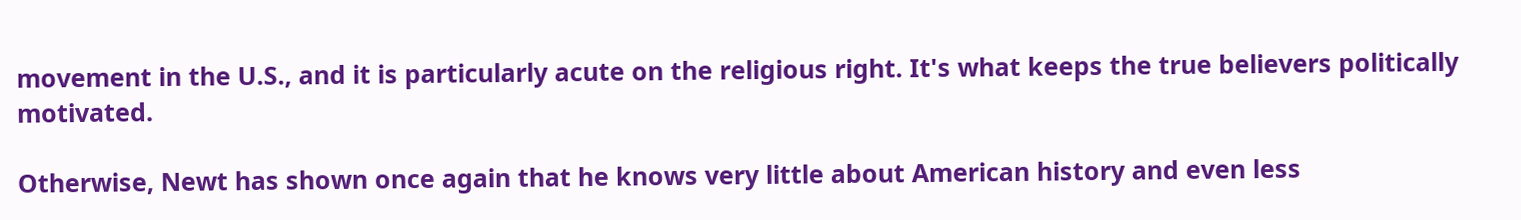movement in the U.S., and it is particularly acute on the religious right. It's what keeps the true believers politically motivated.

Otherwise, Newt has shown once again that he knows very little about American history and even less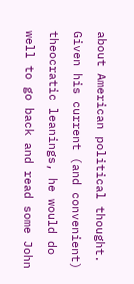about American political thought. Given his current (and convenient) theocratic leanings, he would do well to go back and read some John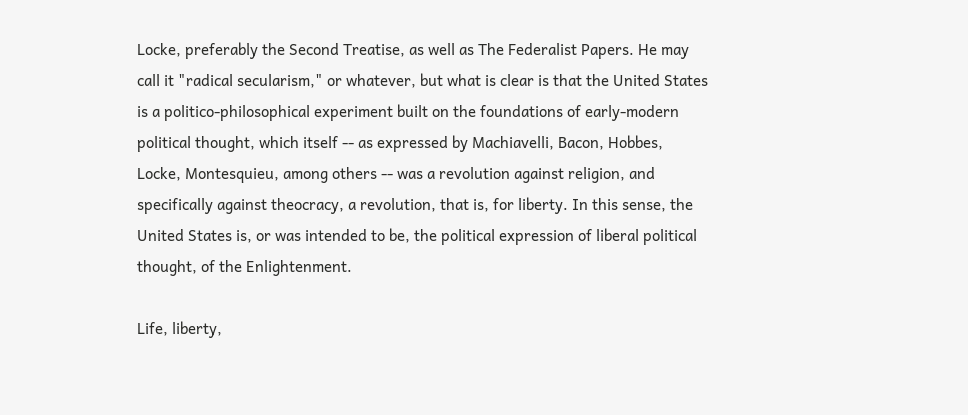Locke, preferably the Second Treatise, as well as The Federalist Papers. He may call it "radical secularism," or whatever, but what is clear is that the United States is a politico-philosophical experiment built on the foundations of early-modern political thought, which itself -- as expressed by Machiavelli, Bacon, Hobbes, Locke, Montesquieu, among others -- was a revolution against religion, and specifically against theocracy, a revolution, that is, for liberty. In this sense, the United States is, or was intended to be, the political expression of liberal political thought, of the Enlightenment.

Life, liberty,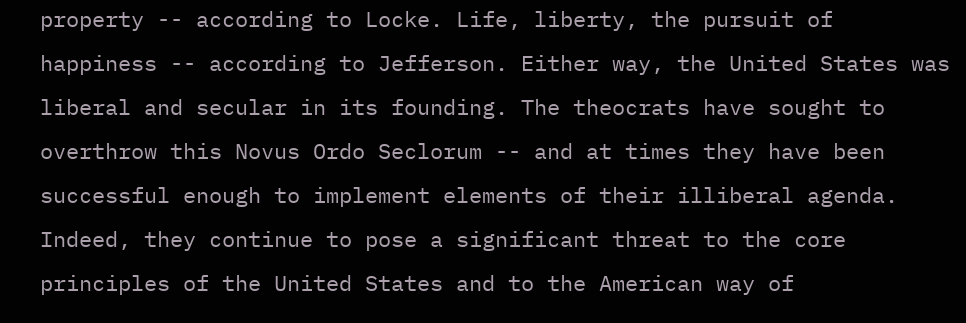property -- according to Locke. Life, liberty, the pursuit of happiness -- according to Jefferson. Either way, the United States was liberal and secular in its founding. The theocrats have sought to overthrow this Novus Ordo Seclorum -- and at times they have been successful enough to implement elements of their illiberal agenda. Indeed, they continue to pose a significant threat to the core principles of the United States and to the American way of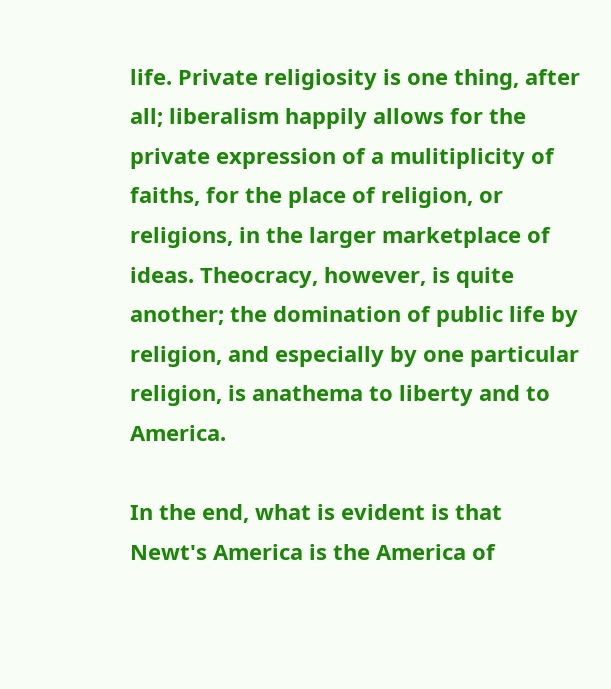life. Private religiosity is one thing, after all; liberalism happily allows for the private expression of a mulitiplicity of faiths, for the place of religion, or religions, in the larger marketplace of ideas. Theocracy, however, is quite another; the domination of public life by religion, and especially by one particular religion, is anathema to liberty and to America.

In the end, what is evident is that Newt's America is the America of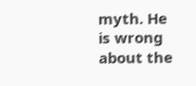myth. He is wrong about the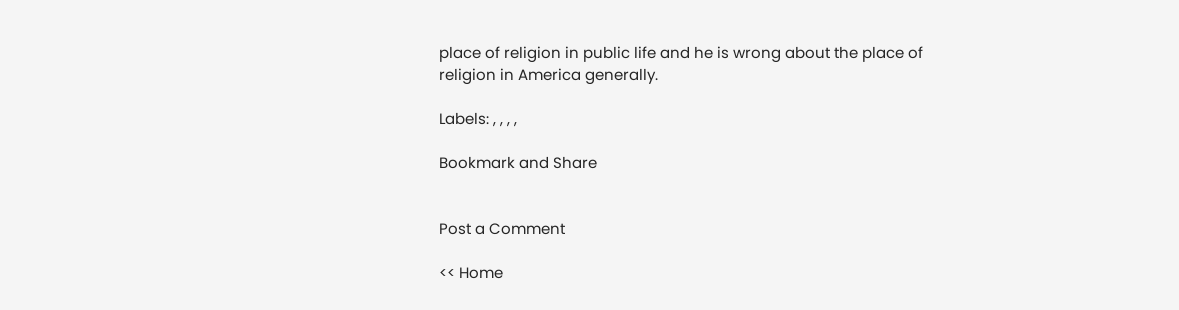place of religion in public life and he is wrong about the place of religion in America generally.

Labels: , , , ,

Bookmark and Share


Post a Comment

<< Home